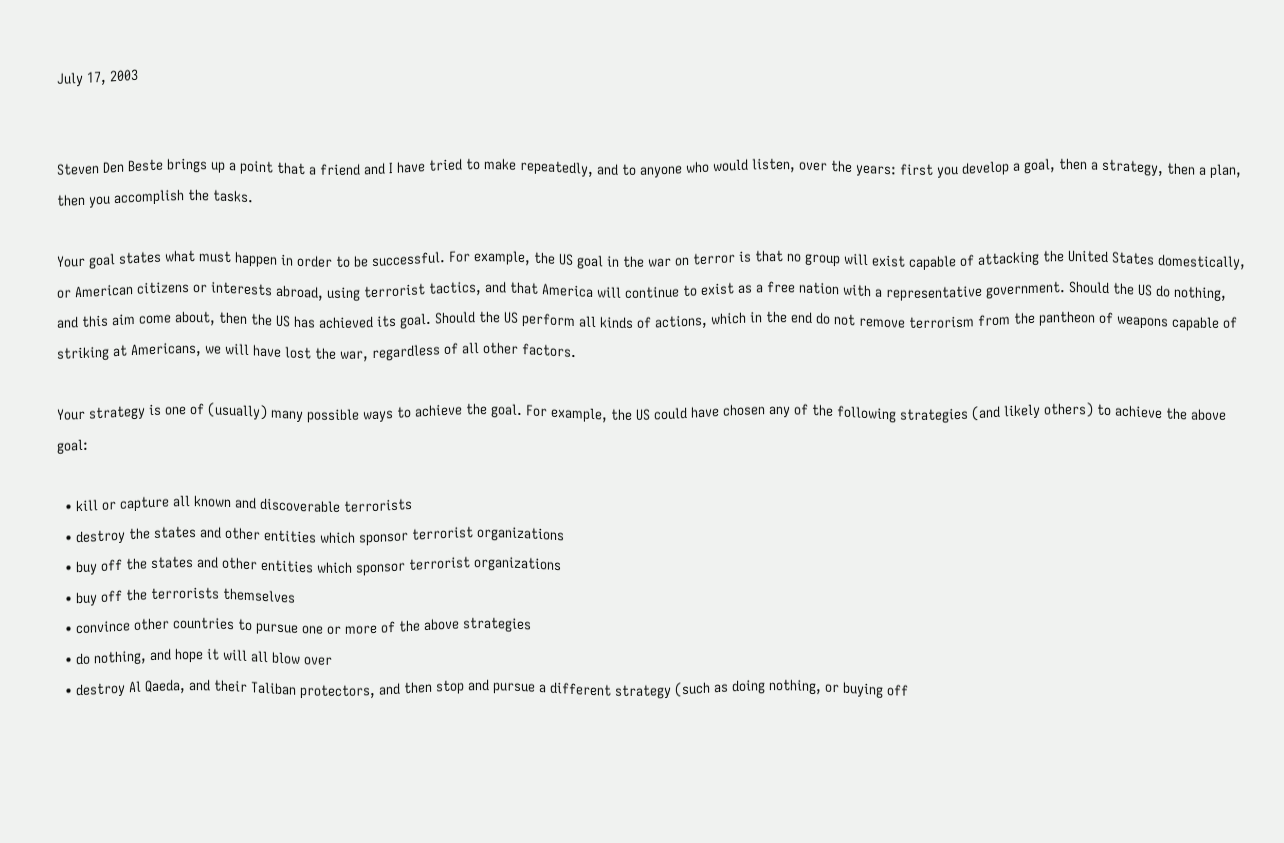July 17, 2003


Steven Den Beste brings up a point that a friend and I have tried to make repeatedly, and to anyone who would listen, over the years: first you develop a goal, then a strategy, then a plan, then you accomplish the tasks.

Your goal states what must happen in order to be successful. For example, the US goal in the war on terror is that no group will exist capable of attacking the United States domestically, or American citizens or interests abroad, using terrorist tactics, and that America will continue to exist as a free nation with a representative government. Should the US do nothing, and this aim come about, then the US has achieved its goal. Should the US perform all kinds of actions, which in the end do not remove terrorism from the pantheon of weapons capable of striking at Americans, we will have lost the war, regardless of all other factors.

Your strategy is one of (usually) many possible ways to achieve the goal. For example, the US could have chosen any of the following strategies (and likely others) to achieve the above goal:

  • kill or capture all known and discoverable terrorists
  • destroy the states and other entities which sponsor terrorist organizations
  • buy off the states and other entities which sponsor terrorist organizations
  • buy off the terrorists themselves
  • convince other countries to pursue one or more of the above strategies
  • do nothing, and hope it will all blow over
  • destroy Al Qaeda, and their Taliban protectors, and then stop and pursue a different strategy (such as doing nothing, or buying off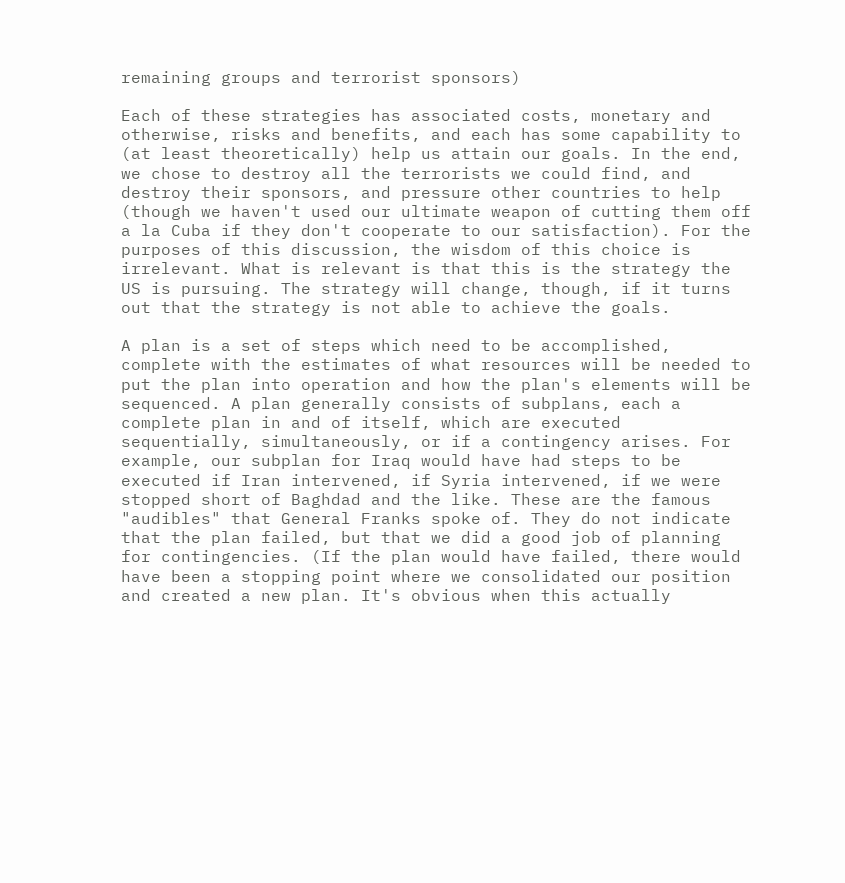remaining groups and terrorist sponsors)

Each of these strategies has associated costs, monetary and otherwise, risks and benefits, and each has some capability to (at least theoretically) help us attain our goals. In the end, we chose to destroy all the terrorists we could find, and destroy their sponsors, and pressure other countries to help (though we haven't used our ultimate weapon of cutting them off a la Cuba if they don't cooperate to our satisfaction). For the purposes of this discussion, the wisdom of this choice is irrelevant. What is relevant is that this is the strategy the US is pursuing. The strategy will change, though, if it turns out that the strategy is not able to achieve the goals.

A plan is a set of steps which need to be accomplished, complete with the estimates of what resources will be needed to put the plan into operation and how the plan's elements will be sequenced. A plan generally consists of subplans, each a complete plan in and of itself, which are executed sequentially, simultaneously, or if a contingency arises. For example, our subplan for Iraq would have had steps to be executed if Iran intervened, if Syria intervened, if we were stopped short of Baghdad and the like. These are the famous "audibles" that General Franks spoke of. They do not indicate that the plan failed, but that we did a good job of planning for contingencies. (If the plan would have failed, there would have been a stopping point where we consolidated our position and created a new plan. It's obvious when this actually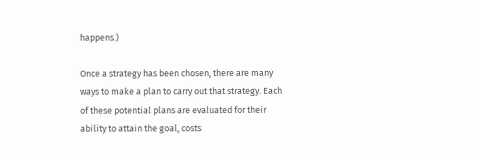happens.)

Once a strategy has been chosen, there are many ways to make a plan to carry out that strategy. Each of these potential plans are evaluated for their ability to attain the goal, costs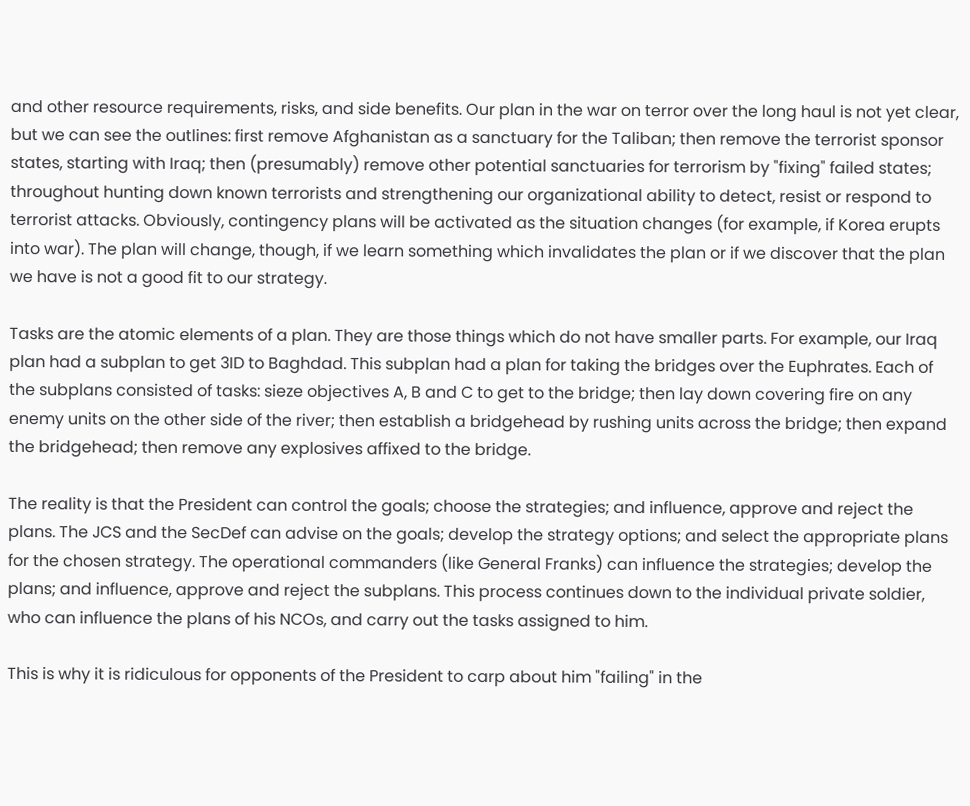and other resource requirements, risks, and side benefits. Our plan in the war on terror over the long haul is not yet clear, but we can see the outlines: first remove Afghanistan as a sanctuary for the Taliban; then remove the terrorist sponsor states, starting with Iraq; then (presumably) remove other potential sanctuaries for terrorism by "fixing" failed states; throughout hunting down known terrorists and strengthening our organizational ability to detect, resist or respond to terrorist attacks. Obviously, contingency plans will be activated as the situation changes (for example, if Korea erupts into war). The plan will change, though, if we learn something which invalidates the plan or if we discover that the plan we have is not a good fit to our strategy.

Tasks are the atomic elements of a plan. They are those things which do not have smaller parts. For example, our Iraq plan had a subplan to get 3ID to Baghdad. This subplan had a plan for taking the bridges over the Euphrates. Each of the subplans consisted of tasks: sieze objectives A, B and C to get to the bridge; then lay down covering fire on any enemy units on the other side of the river; then establish a bridgehead by rushing units across the bridge; then expand the bridgehead; then remove any explosives affixed to the bridge.

The reality is that the President can control the goals; choose the strategies; and influence, approve and reject the plans. The JCS and the SecDef can advise on the goals; develop the strategy options; and select the appropriate plans for the chosen strategy. The operational commanders (like General Franks) can influence the strategies; develop the plans; and influence, approve and reject the subplans. This process continues down to the individual private soldier, who can influence the plans of his NCOs, and carry out the tasks assigned to him.

This is why it is ridiculous for opponents of the President to carp about him "failing" in the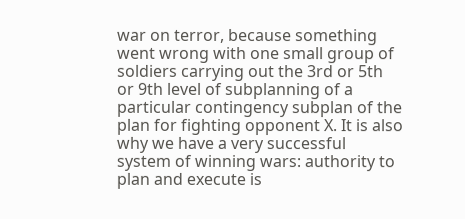war on terror, because something went wrong with one small group of soldiers carrying out the 3rd or 5th or 9th level of subplanning of a particular contingency subplan of the plan for fighting opponent X. It is also why we have a very successful system of winning wars: authority to plan and execute is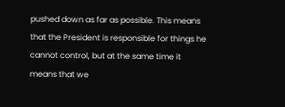pushed down as far as possible. This means that the President is responsible for things he cannot control, but at the same time it means that we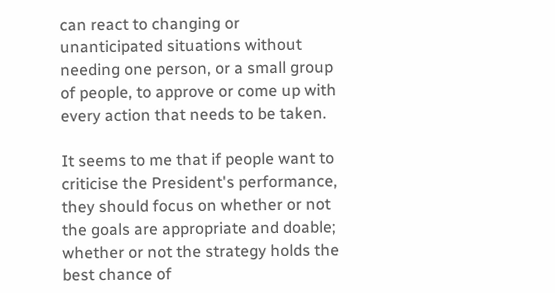can react to changing or unanticipated situations without needing one person, or a small group of people, to approve or come up with every action that needs to be taken.

It seems to me that if people want to criticise the President's performance, they should focus on whether or not the goals are appropriate and doable; whether or not the strategy holds the best chance of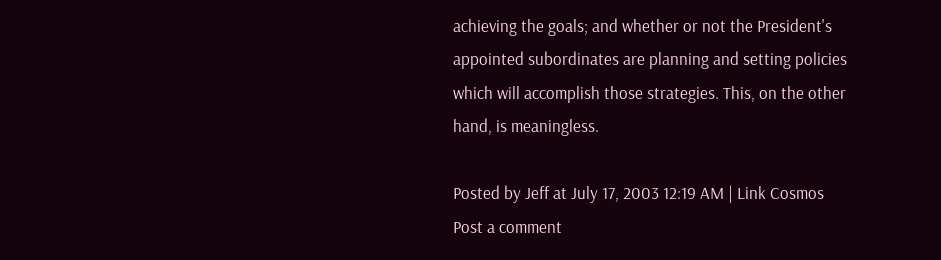achieving the goals; and whether or not the President's appointed subordinates are planning and setting policies which will accomplish those strategies. This, on the other hand, is meaningless.

Posted by Jeff at July 17, 2003 12:19 AM | Link Cosmos
Post a comment